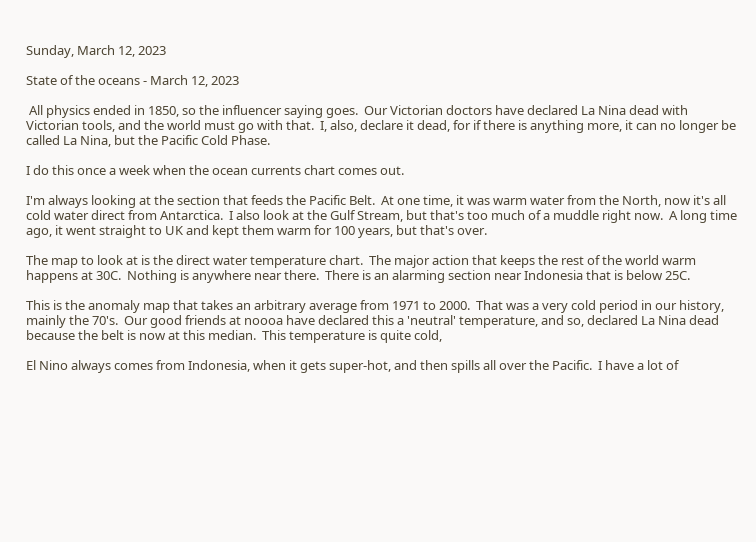Sunday, March 12, 2023

State of the oceans - March 12, 2023

 All physics ended in 1850, so the influencer saying goes.  Our Victorian doctors have declared La Nina dead with Victorian tools, and the world must go with that.  I, also, declare it dead, for if there is anything more, it can no longer be called La Nina, but the Pacific Cold Phase.

I do this once a week when the ocean currents chart comes out.

I'm always looking at the section that feeds the Pacific Belt.  At one time, it was warm water from the North, now it's all cold water direct from Antarctica.  I also look at the Gulf Stream, but that's too much of a muddle right now.  A long time ago, it went straight to UK and kept them warm for 100 years, but that's over.

The map to look at is the direct water temperature chart.  The major action that keeps the rest of the world warm happens at 30C.  Nothing is anywhere near there.  There is an alarming section near Indonesia that is below 25C.

This is the anomaly map that takes an arbitrary average from 1971 to 2000.  That was a very cold period in our history, mainly the 70's.  Our good friends at noooa have declared this a 'neutral' temperature, and so, declared La Nina dead because the belt is now at this median.  This temperature is quite cold,

El Nino always comes from Indonesia, when it gets super-hot, and then spills all over the Pacific.  I have a lot of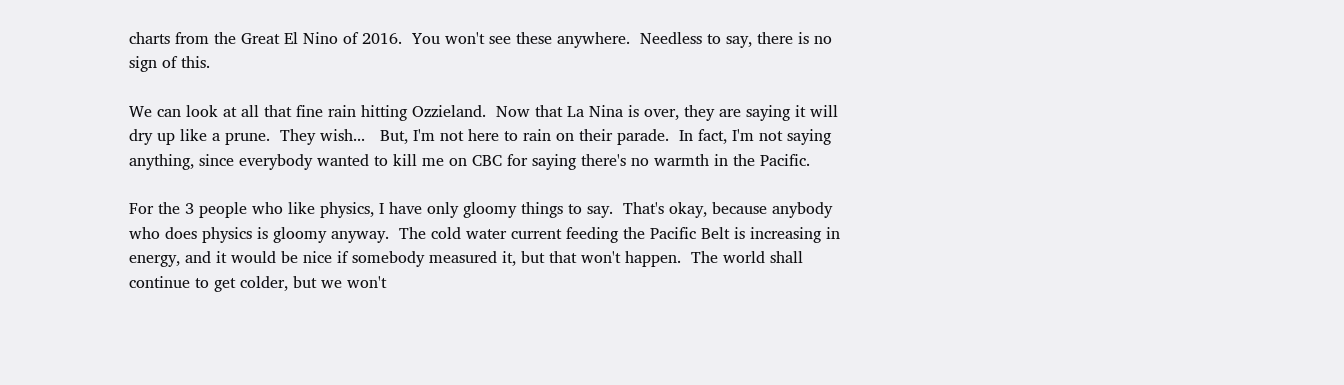charts from the Great El Nino of 2016.  You won't see these anywhere.  Needless to say, there is no sign of this.

We can look at all that fine rain hitting Ozzieland.  Now that La Nina is over, they are saying it will dry up like a prune.  They wish...   But, I'm not here to rain on their parade.  In fact, I'm not saying anything, since everybody wanted to kill me on CBC for saying there's no warmth in the Pacific.

For the 3 people who like physics, I have only gloomy things to say.  That's okay, because anybody who does physics is gloomy anyway.  The cold water current feeding the Pacific Belt is increasing in energy, and it would be nice if somebody measured it, but that won't happen.  The world shall continue to get colder, but we won't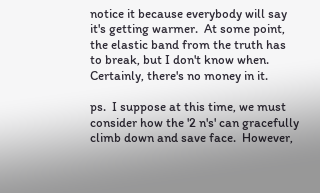notice it because everybody will say it's getting warmer.  At some point, the elastic band from the truth has to break, but I don't know when.  Certainly, there's no money in it.

ps.  I suppose at this time, we must consider how the '2 n's' can gracefully climb down and save face.  However,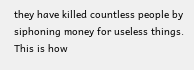they have killed countless people by siphoning money for useless things.  This is how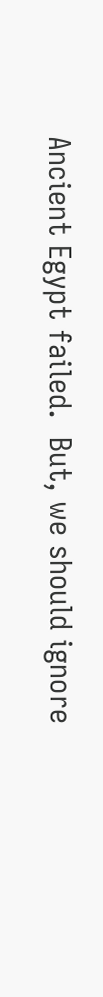Ancient Egypt failed.  But, we should ignore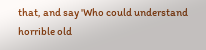that, and say 'Who could understand horrible old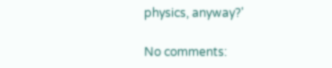physics, anyway?'

No comments: